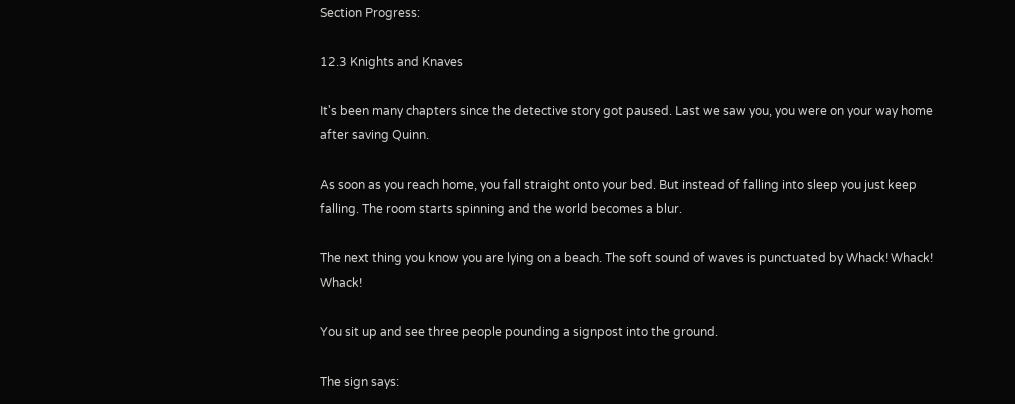Section Progress:

12.3 Knights and Knaves

It's been many chapters since the detective story got paused. Last we saw you, you were on your way home after saving Quinn.

As soon as you reach home, you fall straight onto your bed. But instead of falling into sleep you just keep falling. The room starts spinning and the world becomes a blur.

The next thing you know you are lying on a beach. The soft sound of waves is punctuated by Whack! Whack! Whack!

You sit up and see three people pounding a signpost into the ground.

The sign says: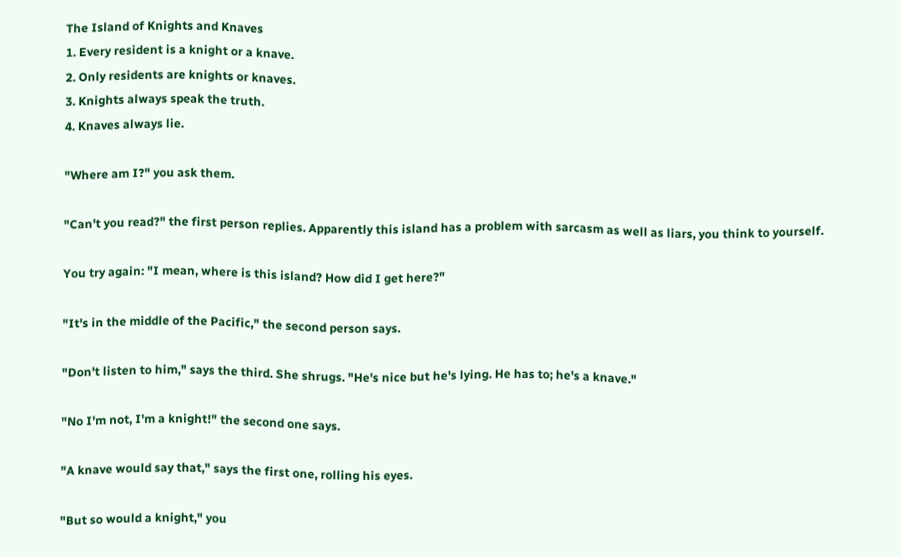The Island of Knights and Knaves
1. Every resident is a knight or a knave.
2. Only residents are knights or knaves.
3. Knights always speak the truth.
4. Knaves always lie.

"Where am I?" you ask them.

"Can't you read?" the first person replies. Apparently this island has a problem with sarcasm as well as liars, you think to yourself.

You try again: "I mean, where is this island? How did I get here?"

"It's in the middle of the Pacific," the second person says.

"Don't listen to him," says the third. She shrugs. "He's nice but he's lying. He has to; he's a knave."

"No I'm not, I'm a knight!" the second one says.

"A knave would say that," says the first one, rolling his eyes.

"But so would a knight," you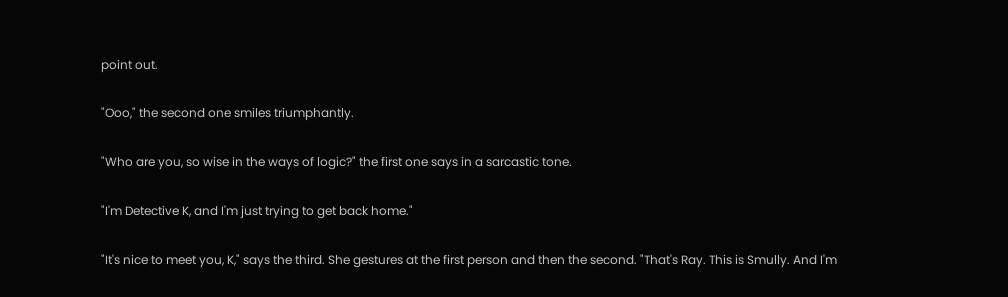point out.

"Ooo," the second one smiles triumphantly.

"Who are you, so wise in the ways of logic?" the first one says in a sarcastic tone.

"I'm Detective K, and I'm just trying to get back home."

"It's nice to meet you, K," says the third. She gestures at the first person and then the second. "That's Ray. This is Smully. And I'm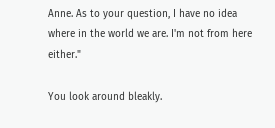Anne. As to your question, I have no idea where in the world we are. I'm not from here either."

You look around bleakly.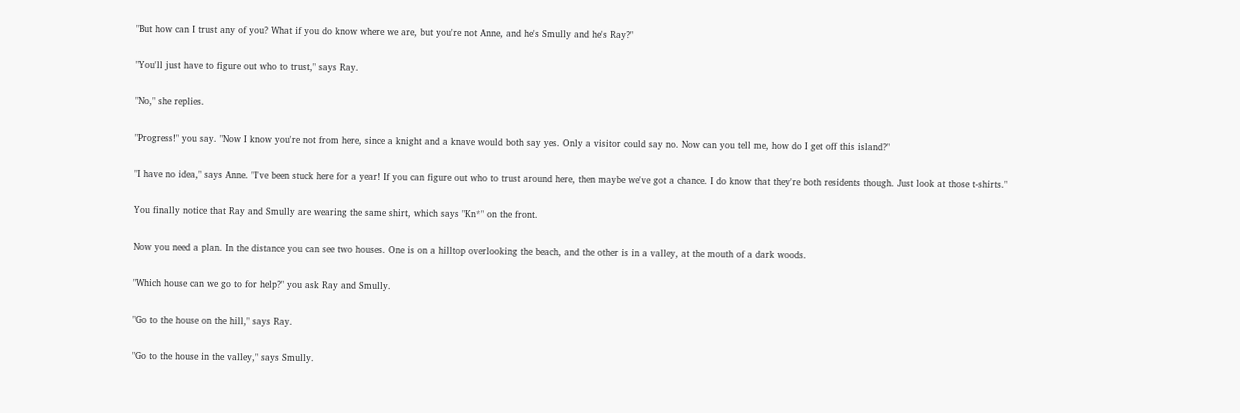"But how can I trust any of you? What if you do know where we are, but you're not Anne, and he's Smully and he's Ray?"

"You'll just have to figure out who to trust," says Ray.

"No," she replies.

"Progress!" you say. "Now I know you're not from here, since a knight and a knave would both say yes. Only a visitor could say no. Now can you tell me, how do I get off this island?"

"I have no idea," says Anne. "I've been stuck here for a year! If you can figure out who to trust around here, then maybe we've got a chance. I do know that they're both residents though. Just look at those t-shirts."

You finally notice that Ray and Smully are wearing the same shirt, which says "Kn*" on the front.

Now you need a plan. In the distance you can see two houses. One is on a hilltop overlooking the beach, and the other is in a valley, at the mouth of a dark woods.

"Which house can we go to for help?" you ask Ray and Smully.

"Go to the house on the hill," says Ray.

"Go to the house in the valley," says Smully.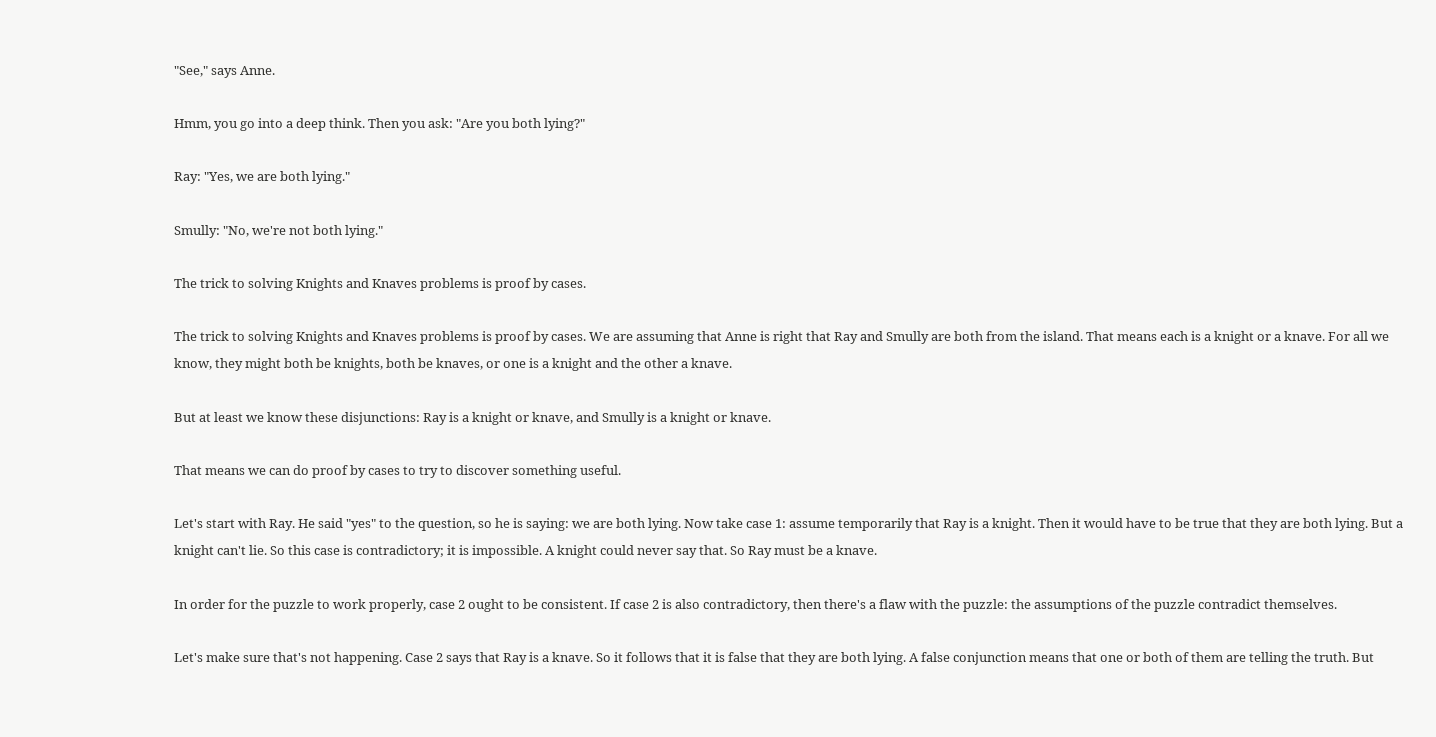"See," says Anne.

Hmm, you go into a deep think. Then you ask: "Are you both lying?"

Ray: "Yes, we are both lying."

Smully: "No, we're not both lying."

The trick to solving Knights and Knaves problems is proof by cases.

The trick to solving Knights and Knaves problems is proof by cases. We are assuming that Anne is right that Ray and Smully are both from the island. That means each is a knight or a knave. For all we know, they might both be knights, both be knaves, or one is a knight and the other a knave.

But at least we know these disjunctions: Ray is a knight or knave, and Smully is a knight or knave.

That means we can do proof by cases to try to discover something useful.

Let's start with Ray. He said "yes" to the question, so he is saying: we are both lying. Now take case 1: assume temporarily that Ray is a knight. Then it would have to be true that they are both lying. But a knight can't lie. So this case is contradictory; it is impossible. A knight could never say that. So Ray must be a knave.

In order for the puzzle to work properly, case 2 ought to be consistent. If case 2 is also contradictory, then there's a flaw with the puzzle: the assumptions of the puzzle contradict themselves.

Let's make sure that's not happening. Case 2 says that Ray is a knave. So it follows that it is false that they are both lying. A false conjunction means that one or both of them are telling the truth. But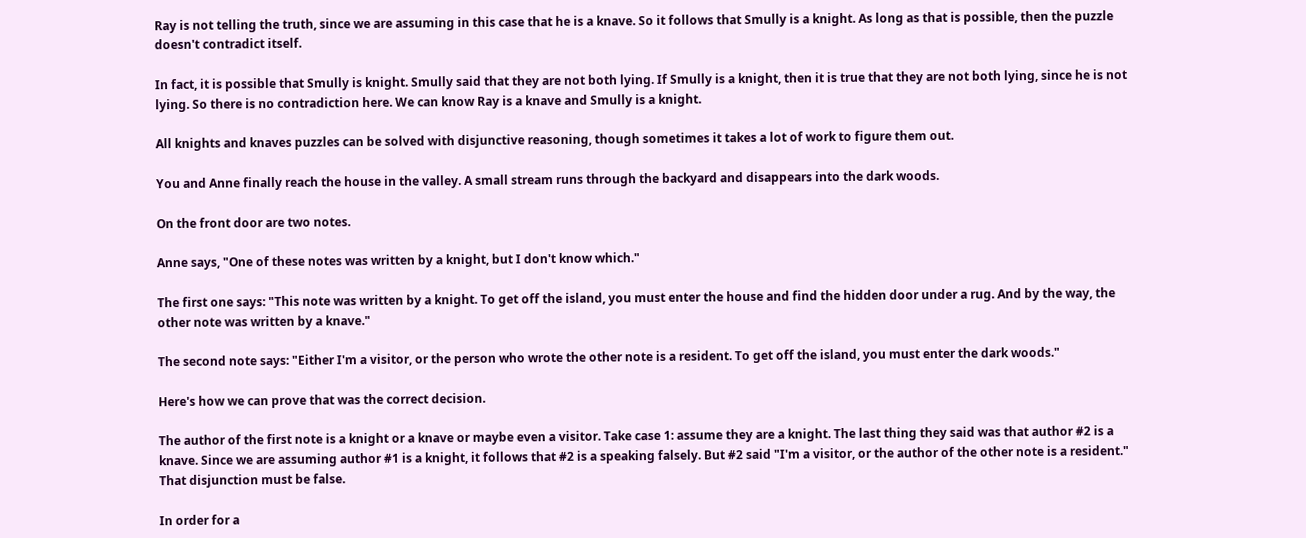Ray is not telling the truth, since we are assuming in this case that he is a knave. So it follows that Smully is a knight. As long as that is possible, then the puzzle doesn't contradict itself.

In fact, it is possible that Smully is knight. Smully said that they are not both lying. If Smully is a knight, then it is true that they are not both lying, since he is not lying. So there is no contradiction here. We can know Ray is a knave and Smully is a knight.

All knights and knaves puzzles can be solved with disjunctive reasoning, though sometimes it takes a lot of work to figure them out.

You and Anne finally reach the house in the valley. A small stream runs through the backyard and disappears into the dark woods.

On the front door are two notes.

Anne says, "One of these notes was written by a knight, but I don't know which."

The first one says: "This note was written by a knight. To get off the island, you must enter the house and find the hidden door under a rug. And by the way, the other note was written by a knave."

The second note says: "Either I'm a visitor, or the person who wrote the other note is a resident. To get off the island, you must enter the dark woods."

Here's how we can prove that was the correct decision.

The author of the first note is a knight or a knave or maybe even a visitor. Take case 1: assume they are a knight. The last thing they said was that author #2 is a knave. Since we are assuming author #1 is a knight, it follows that #2 is a speaking falsely. But #2 said "I'm a visitor, or the author of the other note is a resident." That disjunction must be false.

In order for a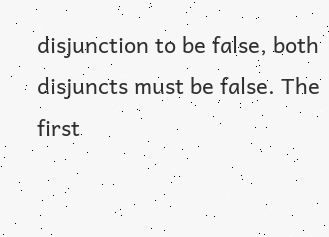disjunction to be false, both disjuncts must be false. The first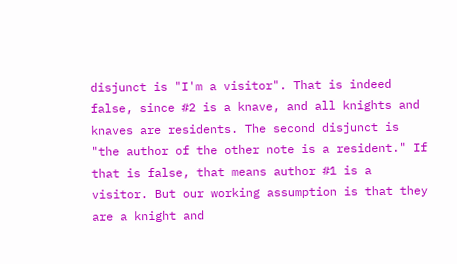disjunct is "I'm a visitor". That is indeed false, since #2 is a knave, and all knights and knaves are residents. The second disjunct is "the author of the other note is a resident." If that is false, that means author #1 is a visitor. But our working assumption is that they are a knight and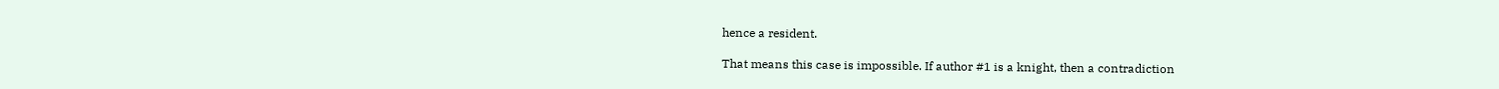hence a resident.

That means this case is impossible. If author #1 is a knight, then a contradiction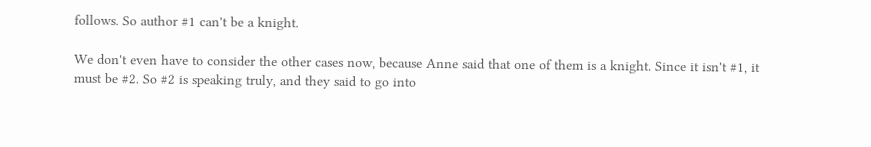follows. So author #1 can't be a knight.

We don't even have to consider the other cases now, because Anne said that one of them is a knight. Since it isn't #1, it must be #2. So #2 is speaking truly, and they said to go into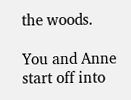the woods.

You and Anne start off into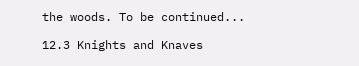the woods. To be continued...

12.3 Knights and Knaves